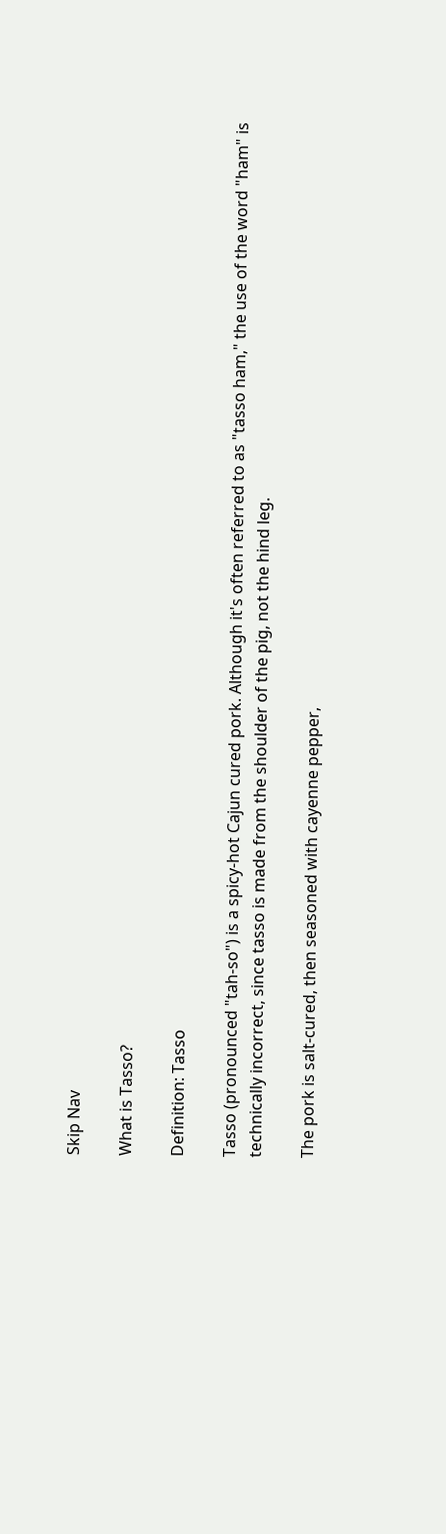Skip Nav

What is Tasso?

Definition: Tasso

Tasso (pronounced "tah-so") is a spicy-hot Cajun cured pork. Although it's often referred to as "tasso ham," the use of the word "ham" is technically incorrect, since tasso is made from the shoulder of the pig, not the hind leg.

The pork is salt-cured, then seasoned with cayenne pepper,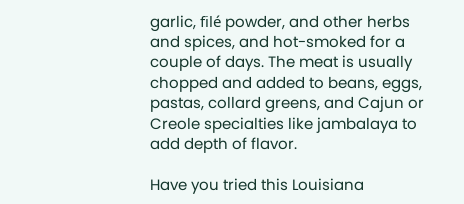garlic, filé powder, and other herbs and spices, and hot-smoked for a couple of days. The meat is usually chopped and added to beans, eggs, pastas, collard greens, and Cajun or Creole specialties like jambalaya to add depth of flavor.

Have you tried this Louisiana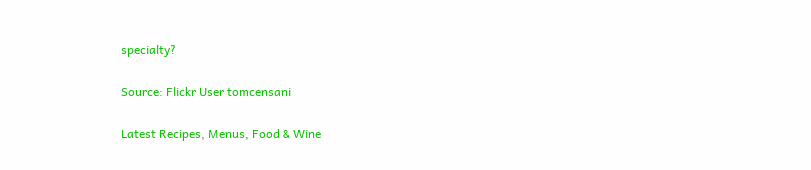specialty?

Source: Flickr User tomcensani

Latest Recipes, Menus, Food & Wine